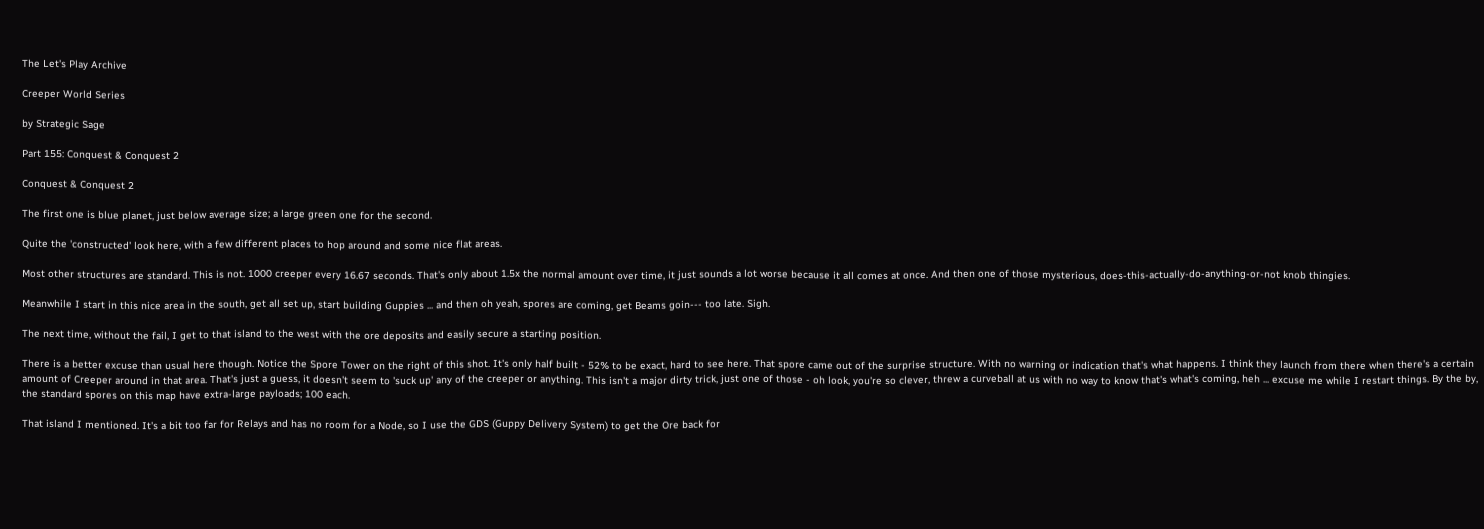The Let's Play Archive

Creeper World Series

by Strategic Sage

Part 155: Conquest & Conquest 2

Conquest & Conquest 2

The first one is blue planet, just below average size; a large green one for the second.

Quite the 'constructed' look here, with a few different places to hop around and some nice flat areas.

Most other structures are standard. This is not. 1000 creeper every 16.67 seconds. That's only about 1.5x the normal amount over time, it just sounds a lot worse because it all comes at once. And then one of those mysterious, does-this-actually-do-anything-or-not knob thingies.

Meanwhile I start in this nice area in the south, get all set up, start building Guppies ... and then oh yeah, spores are coming, get Beams goin--- too late. Sigh.

The next time, without the fail, I get to that island to the west with the ore deposits and easily secure a starting position.

There is a better excuse than usual here though. Notice the Spore Tower on the right of this shot. It's only half built - 52% to be exact, hard to see here. That spore came out of the surprise structure. With no warning or indication that's what happens. I think they launch from there when there's a certain amount of Creeper around in that area. That's just a guess, it doesn't seem to 'suck up' any of the creeper or anything. This isn't a major dirty trick, just one of those - oh look, you're so clever, threw a curveball at us with no way to know that's what's coming, heh ... excuse me while I restart things. By the by, the standard spores on this map have extra-large payloads; 100 each.

That island I mentioned. It's a bit too far for Relays and has no room for a Node, so I use the GDS (Guppy Delivery System) to get the Ore back for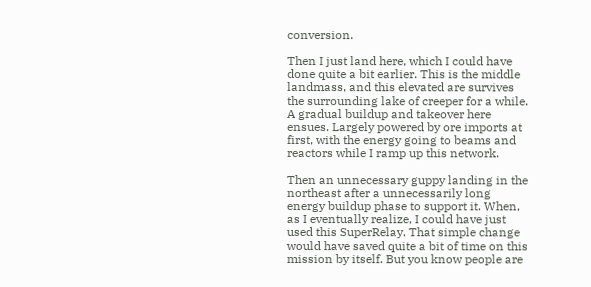conversion.

Then I just land here, which I could have done quite a bit earlier. This is the middle landmass, and this elevated are survives the surrounding lake of creeper for a while. A gradual buildup and takeover here ensues. Largely powered by ore imports at first, with the energy going to beams and reactors while I ramp up this network.

Then an unnecessary guppy landing in the northeast after a unnecessarily long energy buildup phase to support it. When, as I eventually realize, I could have just used this SuperRelay. That simple change would have saved quite a bit of time on this mission by itself. But you know people are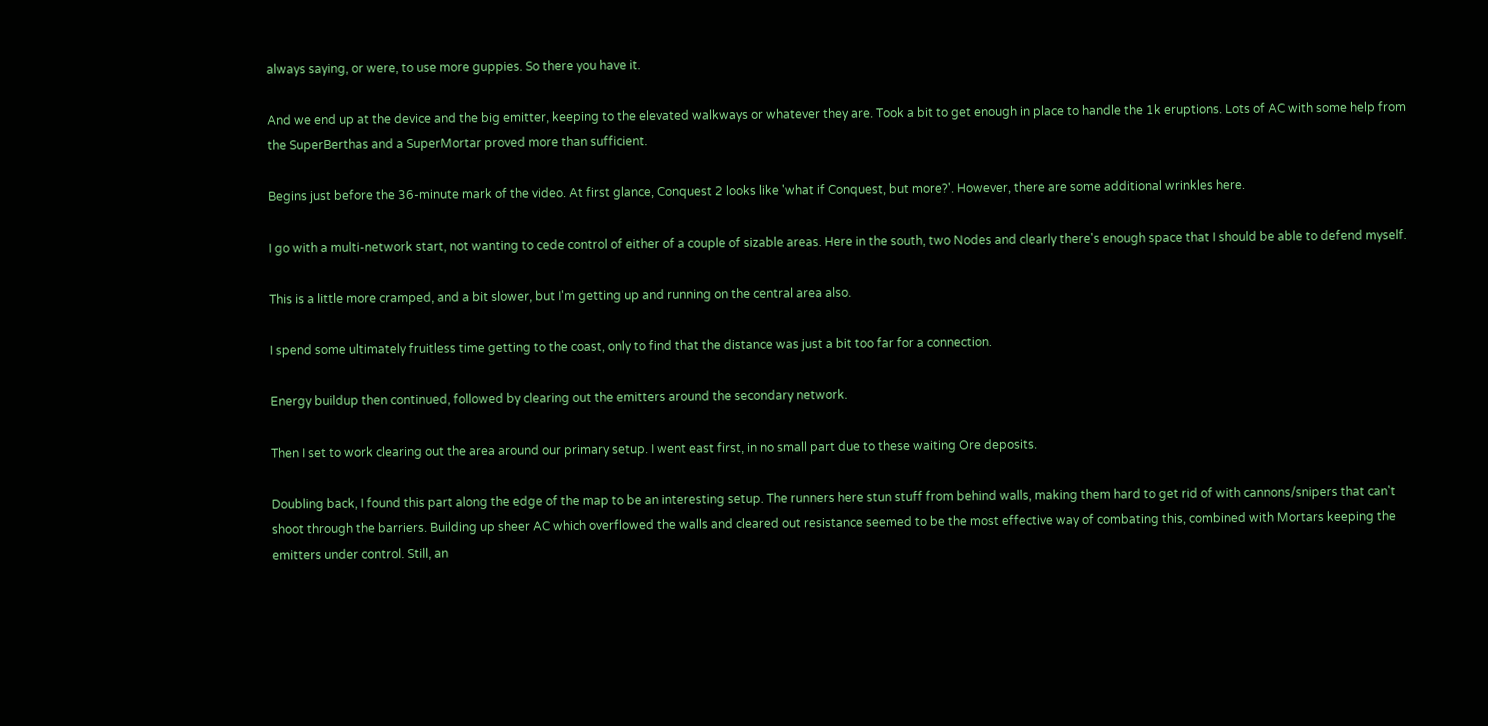always saying, or were, to use more guppies. So there you have it.

And we end up at the device and the big emitter, keeping to the elevated walkways or whatever they are. Took a bit to get enough in place to handle the 1k eruptions. Lots of AC with some help from the SuperBerthas and a SuperMortar proved more than sufficient.

Begins just before the 36-minute mark of the video. At first glance, Conquest 2 looks like 'what if Conquest, but more?'. However, there are some additional wrinkles here.

I go with a multi-network start, not wanting to cede control of either of a couple of sizable areas. Here in the south, two Nodes and clearly there's enough space that I should be able to defend myself.

This is a little more cramped, and a bit slower, but I'm getting up and running on the central area also.

I spend some ultimately fruitless time getting to the coast, only to find that the distance was just a bit too far for a connection.

Energy buildup then continued, followed by clearing out the emitters around the secondary network.

Then I set to work clearing out the area around our primary setup. I went east first, in no small part due to these waiting Ore deposits.

Doubling back, I found this part along the edge of the map to be an interesting setup. The runners here stun stuff from behind walls, making them hard to get rid of with cannons/snipers that can't shoot through the barriers. Building up sheer AC which overflowed the walls and cleared out resistance seemed to be the most effective way of combating this, combined with Mortars keeping the emitters under control. Still, an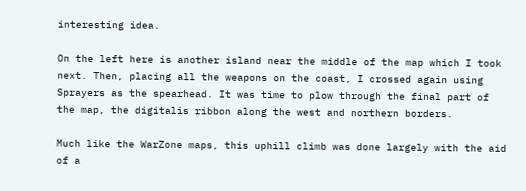interesting idea.

On the left here is another island near the middle of the map which I took next. Then, placing all the weapons on the coast, I crossed again using Sprayers as the spearhead. It was time to plow through the final part of the map, the digitalis ribbon along the west and northern borders.

Much like the WarZone maps, this uphill climb was done largely with the aid of a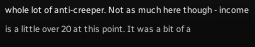whole lot of anti-creeper. Not as much here though - income is a little over 20 at this point. It was a bit of a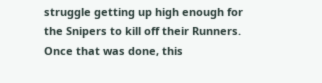struggle getting up high enough for the Snipers to kill off their Runners. Once that was done, this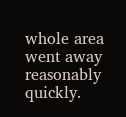whole area went away reasonably quickly.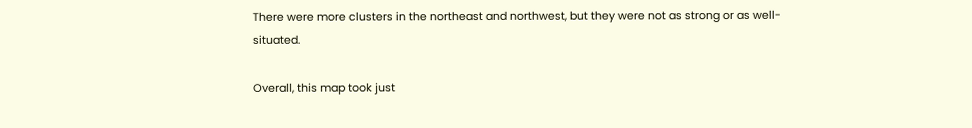There were more clusters in the northeast and northwest, but they were not as strong or as well-situated.

Overall, this map took just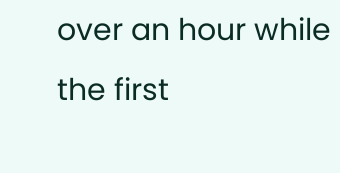over an hour while the first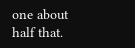one about half that.